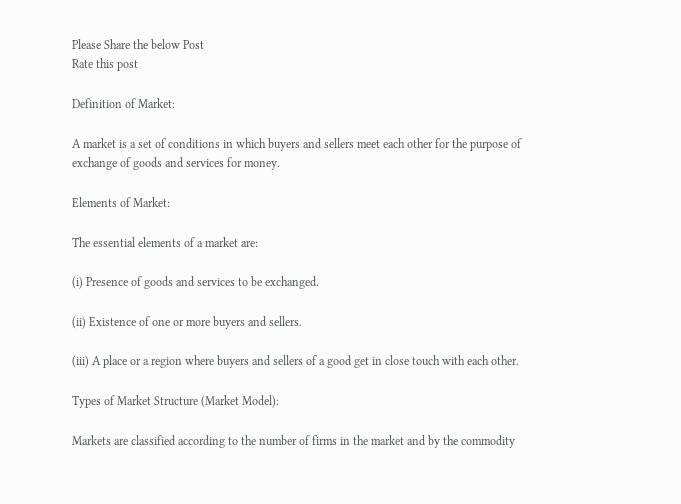Please Share the below Post
Rate this post

Definition of Market:

A market is a set of conditions in which buyers and sellers meet each other for the purpose of exchange of goods and services for money.

Elements of Market:

The essential elements of a market are:

(i) Presence of goods and services to be exchanged.

(ii) Existence of one or more buyers and sellers.

(iii) A place or a region where buyers and sellers of a good get in close touch with each other.

Types of Market Structure (Market Model):

Markets are classified according to the number of firms in the market and by the commodity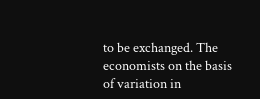to be exchanged. The economists on the basis of variation in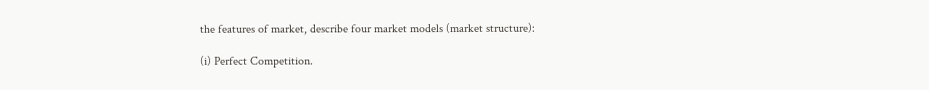the features of market, describe four market models (market structure):

(i) Perfect Competition.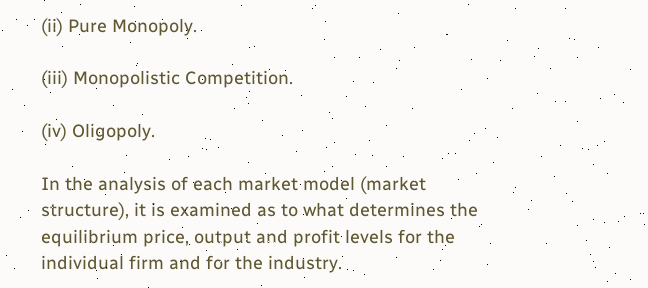(ii) Pure Monopoly.

(iii) Monopolistic Competition.

(iv) Oligopoly.

In the analysis of each market model (market structure), it is examined as to what determines the equilibrium price, output and profit levels for the individual firm and for the industry.